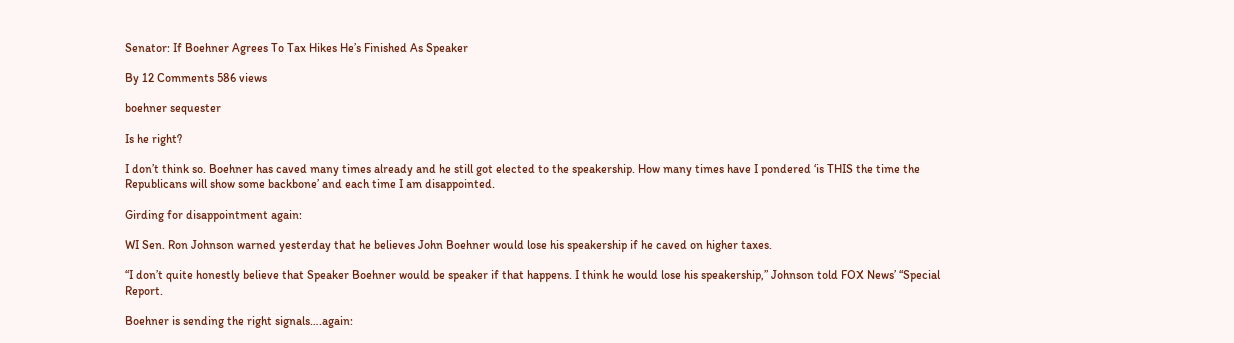Senator: If Boehner Agrees To Tax Hikes He’s Finished As Speaker

By 12 Comments 586 views

boehner sequester

Is he right?

I don’t think so. Boehner has caved many times already and he still got elected to the speakership. How many times have I pondered ‘is THIS the time the Republicans will show some backbone’ and each time I am disappointed.

Girding for disappointment again:

WI Sen. Ron Johnson warned yesterday that he believes John Boehner would lose his speakership if he caved on higher taxes.

“I don’t quite honestly believe that Speaker Boehner would be speaker if that happens. I think he would lose his speakership,” Johnson told FOX News’ “Special Report.

Boehner is sending the right signals….again: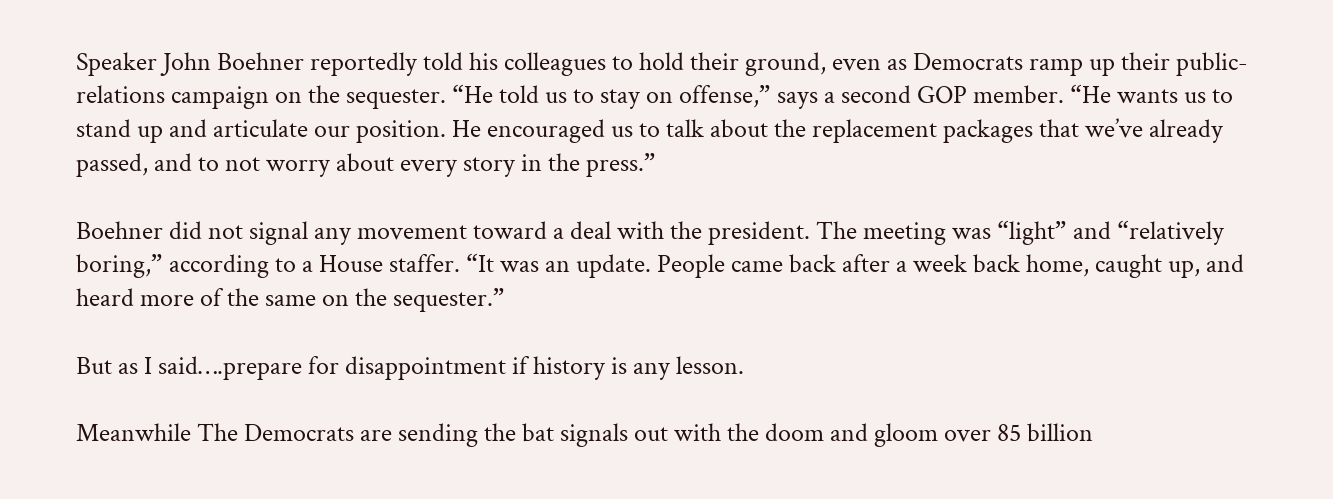Speaker John Boehner reportedly told his colleagues to hold their ground, even as Democrats ramp up their public-relations campaign on the sequester. “He told us to stay on offense,” says a second GOP member. “He wants us to stand up and articulate our position. He encouraged us to talk about the replacement packages that we’ve already passed, and to not worry about every story in the press.”

Boehner did not signal any movement toward a deal with the president. The meeting was “light” and “relatively boring,” according to a House staffer. “It was an update. People came back after a week back home, caught up, and heard more of the same on the sequester.”

But as I said….prepare for disappointment if history is any lesson.

Meanwhile The Democrats are sending the bat signals out with the doom and gloom over 85 billion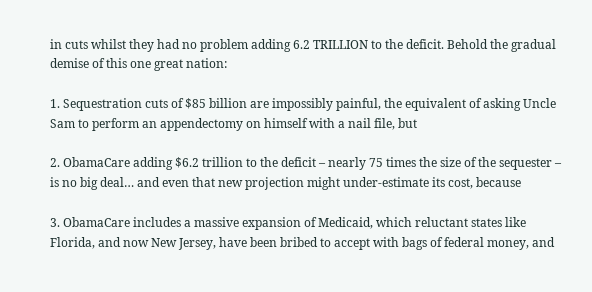in cuts whilst they had no problem adding 6.2 TRILLION to the deficit. Behold the gradual demise of this one great nation:

1. Sequestration cuts of $85 billion are impossibly painful, the equivalent of asking Uncle Sam to perform an appendectomy on himself with a nail file, but

2. ObamaCare adding $6.2 trillion to the deficit – nearly 75 times the size of the sequester – is no big deal… and even that new projection might under-estimate its cost, because

3. ObamaCare includes a massive expansion of Medicaid, which reluctant states like Florida, and now New Jersey, have been bribed to accept with bags of federal money, and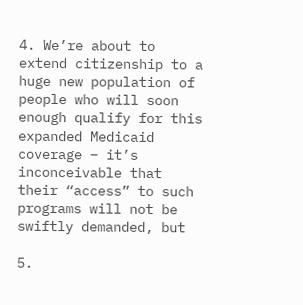4. We’re about to extend citizenship to a huge new population of people who will soon enough qualify for this expanded Medicaid coverage – it’s inconceivable that their “access” to such programs will not be swiftly demanded, but

5.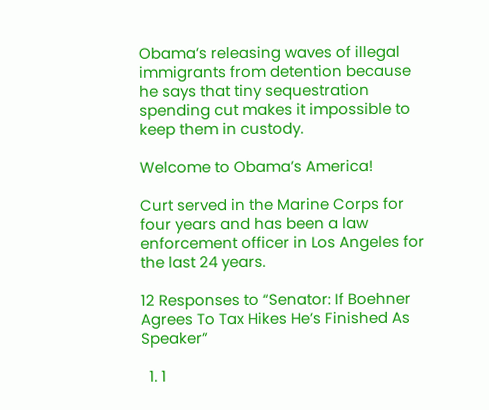Obama’s releasing waves of illegal immigrants from detention because he says that tiny sequestration spending cut makes it impossible to keep them in custody.

Welcome to Obama’s America!

Curt served in the Marine Corps for four years and has been a law enforcement officer in Los Angeles for the last 24 years.

12 Responses to “Senator: If Boehner Agrees To Tax Hikes He’s Finished As Speaker”

  1. 1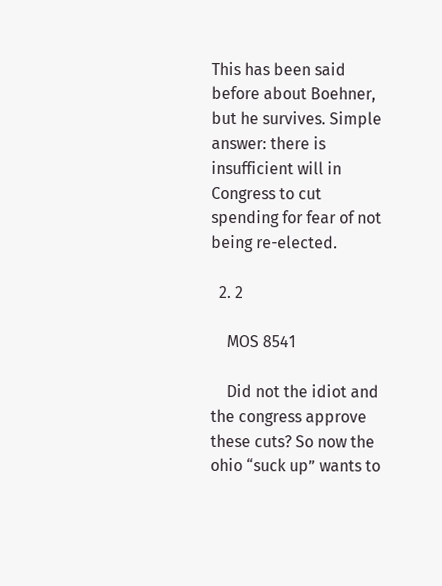This has been said before about Boehner, but he survives. Simple answer: there is insufficient will in Congress to cut spending for fear of not being re-elected.

  2. 2

    MOS 8541

    Did not the idiot and the congress approve these cuts? So now the ohio “suck up” wants to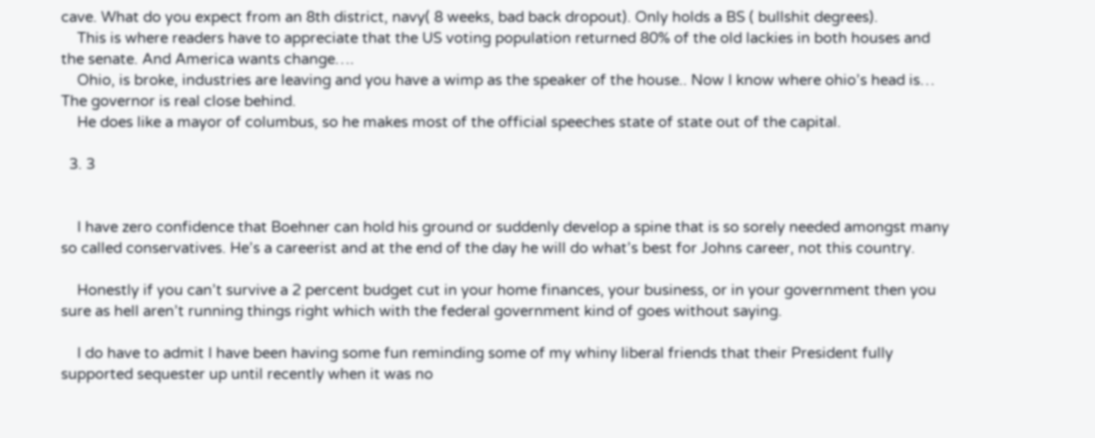cave. What do you expect from an 8th district, navy( 8 weeks, bad back dropout). Only holds a BS ( bullshit degrees).
    This is where readers have to appreciate that the US voting population returned 80% of the old lackies in both houses and the senate. And America wants change….
    Ohio, is broke, industries are leaving and you have a wimp as the speaker of the house.. Now I know where ohio’s head is… The governor is real close behind.
    He does like a mayor of columbus, so he makes most of the official speeches state of state out of the capital.

  3. 3


    I have zero confidence that Boehner can hold his ground or suddenly develop a spine that is so sorely needed amongst many so called conservatives. He’s a careerist and at the end of the day he will do what’s best for Johns career, not this country.

    Honestly if you can’t survive a 2 percent budget cut in your home finances, your business, or in your government then you sure as hell aren’t running things right which with the federal government kind of goes without saying.

    I do have to admit I have been having some fun reminding some of my whiny liberal friends that their President fully supported sequester up until recently when it was no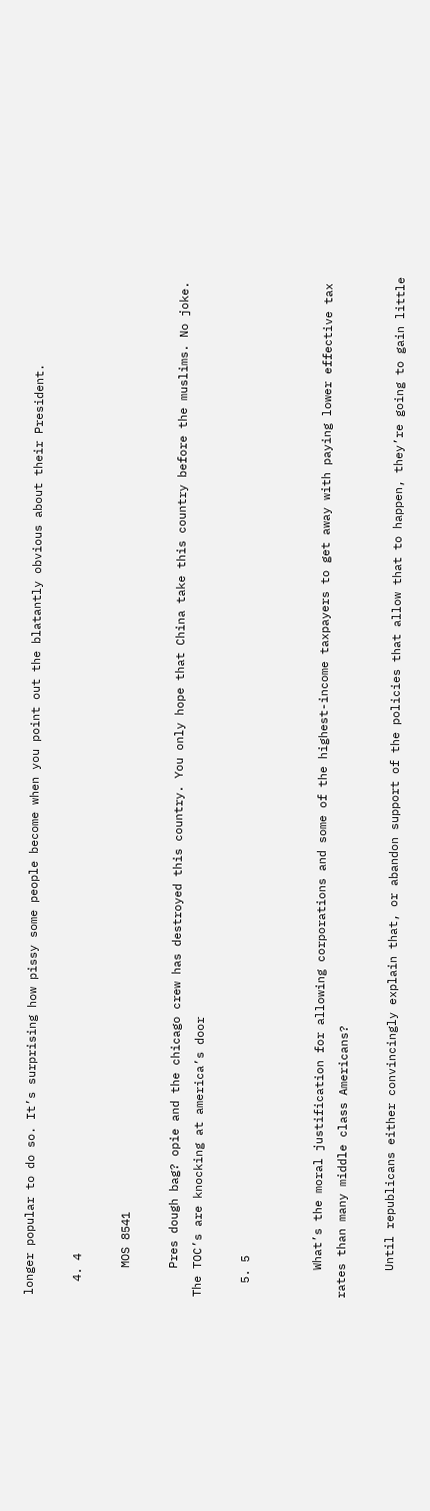longer popular to do so. It’s surprising how pissy some people become when you point out the blatantly obvious about their President.

  4. 4

    MOS 8541

    Pres dough bag? opie and the chicago crew has destroyed this country. You only hope that China take this country before the muslims. No joke. The TOC’s are knocking at america’s door

  5. 5


    What’s the moral justification for allowing corporations and some of the highest-income taxpayers to get away with paying lower effective tax rates than many middle class Americans?

    Until republicans either convincingly explain that, or abandon support of the policies that allow that to happen, they’re going to gain little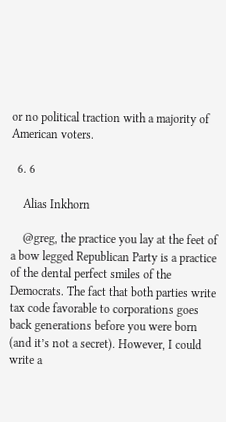or no political traction with a majority of American voters.

  6. 6

    Alias Inkhorn

    @greg, the practice you lay at the feet of a bow legged Republican Party is a practice of the dental perfect smiles of the Democrats. The fact that both parties write tax code favorable to corporations goes back generations before you were born (and it’s not a secret). However, I could write a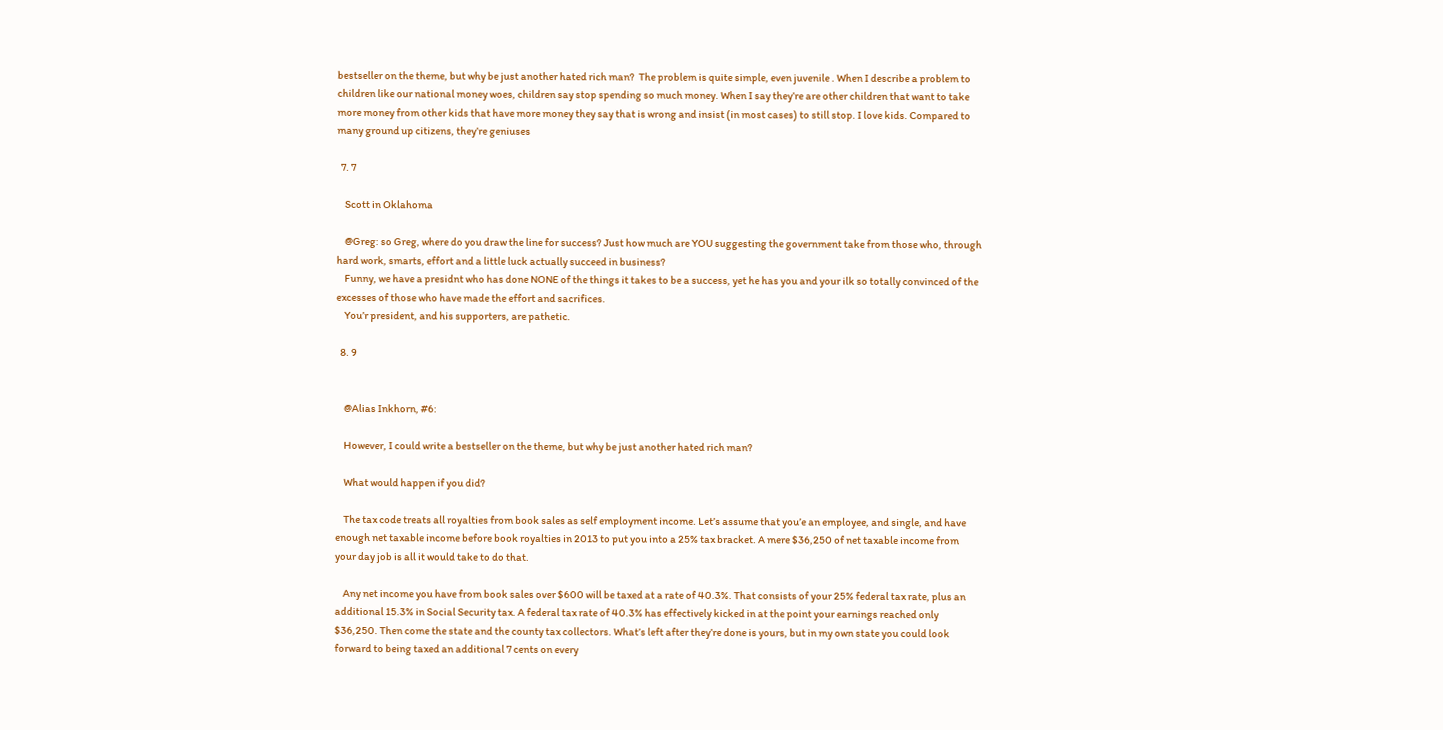bestseller on the theme, but why be just another hated rich man?  The problem is quite simple, even juvenile . When I describe a problem to children like our national money woes, children say stop spending so much money. When I say they’re are other children that want to take more money from other kids that have more money they say that is wrong and insist (in most cases) to still stop. I love kids. Compared to many ground up citizens, they’re geniuses

  7. 7

    Scott in Oklahoma

    @Greg: so Greg, where do you draw the line for success? Just how much are YOU suggesting the government take from those who, through hard work, smarts, effort and a little luck actually succeed in business?
    Funny, we have a presidnt who has done NONE of the things it takes to be a success, yet he has you and your ilk so totally convinced of the excesses of those who have made the effort and sacrifices.
    You’r president, and his supporters, are pathetic.

  8. 9


    @Alias Inkhorn, #6:

    However, I could write a bestseller on the theme, but why be just another hated rich man?

    What would happen if you did?

    The tax code treats all royalties from book sales as self employment income. Let’s assume that you’e an employee, and single, and have enough net taxable income before book royalties in 2013 to put you into a 25% tax bracket. A mere $36,250 of net taxable income from your day job is all it would take to do that.

    Any net income you have from book sales over $600 will be taxed at a rate of 40.3%. That consists of your 25% federal tax rate, plus an additional 15.3% in Social Security tax. A federal tax rate of 40.3% has effectively kicked in at the point your earnings reached only $36,250. Then come the state and the county tax collectors. What’s left after they’re done is yours, but in my own state you could look forward to being taxed an additional 7 cents on every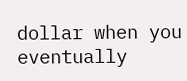dollar when you eventually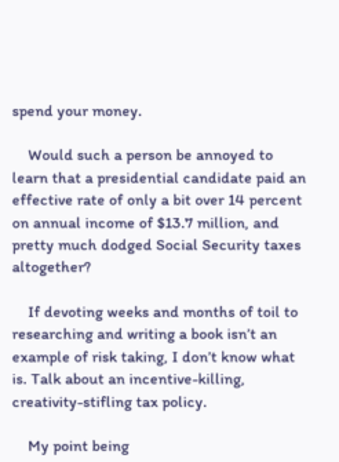spend your money.

    Would such a person be annoyed to learn that a presidential candidate paid an effective rate of only a bit over 14 percent on annual income of $13.7 million, and pretty much dodged Social Security taxes altogether?

    If devoting weeks and months of toil to researching and writing a book isn’t an example of risk taking, I don’t know what is. Talk about an incentive-killing, creativity-stifling tax policy.

    My point being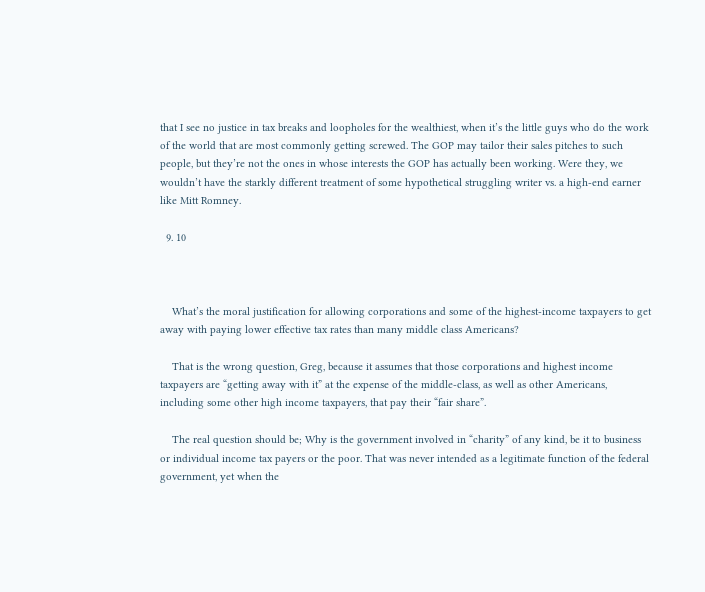that I see no justice in tax breaks and loopholes for the wealthiest, when it’s the little guys who do the work of the world that are most commonly getting screwed. The GOP may tailor their sales pitches to such people, but they’re not the ones in whose interests the GOP has actually been working. Were they, we wouldn’t have the starkly different treatment of some hypothetical struggling writer vs. a high-end earner like Mitt Romney.

  9. 10



    What’s the moral justification for allowing corporations and some of the highest-income taxpayers to get away with paying lower effective tax rates than many middle class Americans?

    That is the wrong question, Greg, because it assumes that those corporations and highest income taxpayers are “getting away with it” at the expense of the middle-class, as well as other Americans, including some other high income taxpayers, that pay their “fair share”.

    The real question should be; Why is the government involved in “charity” of any kind, be it to business or individual income tax payers or the poor. That was never intended as a legitimate function of the federal government, yet when the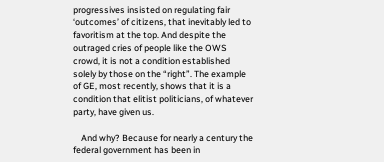progressives insisted on regulating fair ‘outcomes’ of citizens, that inevitably led to favoritism at the top. And despite the outraged cries of people like the OWS crowd, it is not a condition established solely by those on the “right”. The example of GE, most recently, shows that it is a condition that elitist politicians, of whatever party, have given us.

    And why? Because for nearly a century the federal government has been in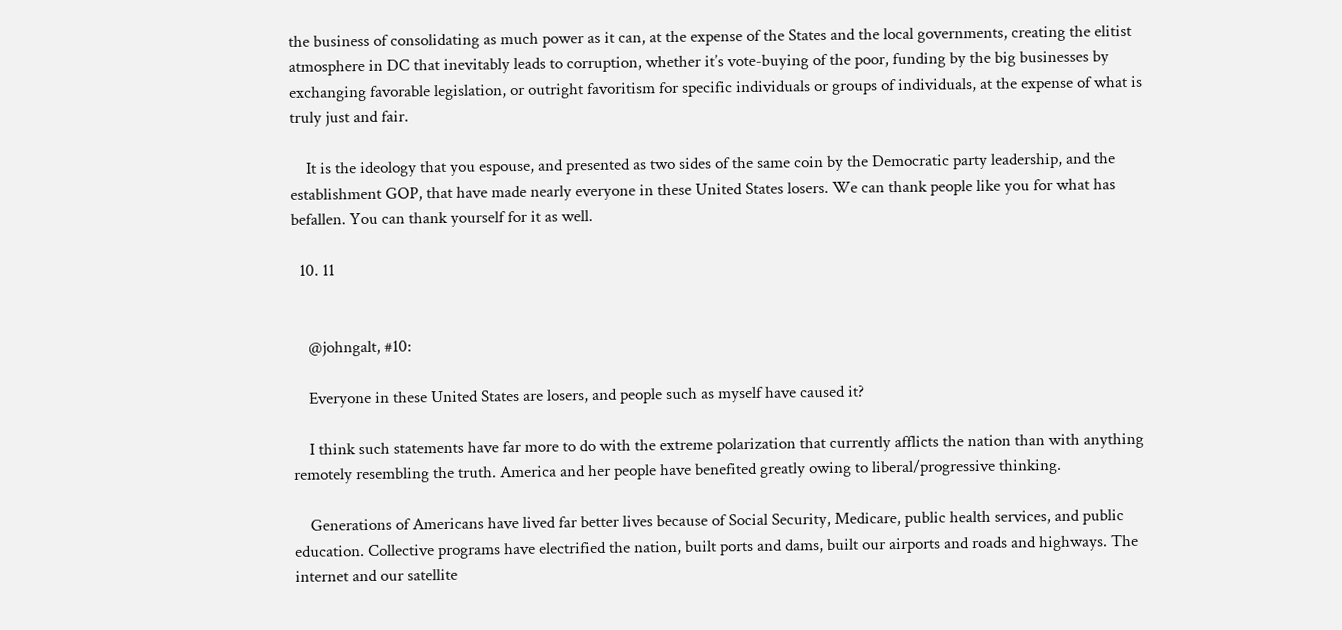the business of consolidating as much power as it can, at the expense of the States and the local governments, creating the elitist atmosphere in DC that inevitably leads to corruption, whether it’s vote-buying of the poor, funding by the big businesses by exchanging favorable legislation, or outright favoritism for specific individuals or groups of individuals, at the expense of what is truly just and fair.

    It is the ideology that you espouse, and presented as two sides of the same coin by the Democratic party leadership, and the establishment GOP, that have made nearly everyone in these United States losers. We can thank people like you for what has befallen. You can thank yourself for it as well.

  10. 11


    @johngalt, #10:

    Everyone in these United States are losers, and people such as myself have caused it?

    I think such statements have far more to do with the extreme polarization that currently afflicts the nation than with anything remotely resembling the truth. America and her people have benefited greatly owing to liberal/progressive thinking.

    Generations of Americans have lived far better lives because of Social Security, Medicare, public health services, and public education. Collective programs have electrified the nation, built ports and dams, built our airports and roads and highways. The internet and our satellite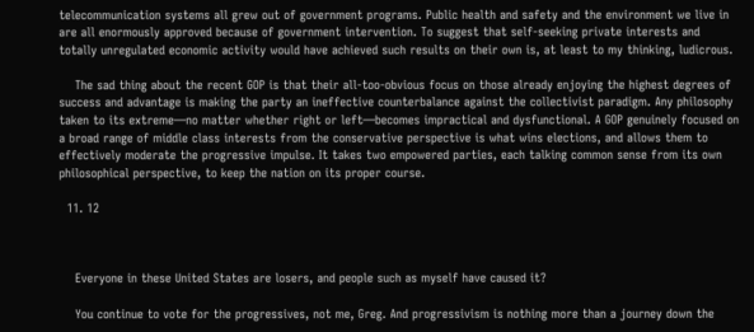telecommunication systems all grew out of government programs. Public health and safety and the environment we live in are all enormously approved because of government intervention. To suggest that self-seeking private interests and totally unregulated economic activity would have achieved such results on their own is, at least to my thinking, ludicrous.

    The sad thing about the recent GOP is that their all-too-obvious focus on those already enjoying the highest degrees of success and advantage is making the party an ineffective counterbalance against the collectivist paradigm. Any philosophy taken to its extreme—no matter whether right or left—becomes impractical and dysfunctional. A GOP genuinely focused on a broad range of middle class interests from the conservative perspective is what wins elections, and allows them to effectively moderate the progressive impulse. It takes two empowered parties, each talking common sense from its own philosophical perspective, to keep the nation on its proper course.

  11. 12



    Everyone in these United States are losers, and people such as myself have caused it?

    You continue to vote for the progressives, not me, Greg. And progressivism is nothing more than a journey down the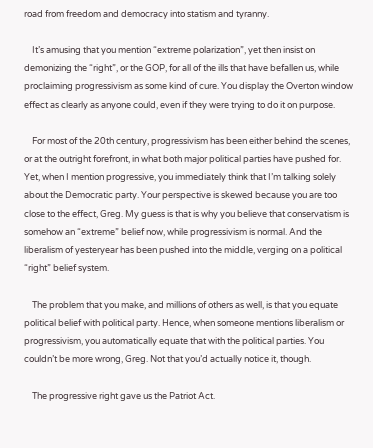road from freedom and democracy into statism and tyranny.

    It’s amusing that you mention “extreme polarization”, yet then insist on demonizing the “right”, or the GOP, for all of the ills that have befallen us, while proclaiming progressivism as some kind of cure. You display the Overton window effect as clearly as anyone could, even if they were trying to do it on purpose.

    For most of the 20th century, progressivism has been either behind the scenes, or at the outright forefront, in what both major political parties have pushed for. Yet, when I mention progressive, you immediately think that I’m talking solely about the Democratic party. Your perspective is skewed because you are too close to the effect, Greg. My guess is that is why you believe that conservatism is somehow an “extreme” belief now, while progressivism is normal. And the liberalism of yesteryear has been pushed into the middle, verging on a political “right” belief system.

    The problem that you make, and millions of others as well, is that you equate political belief with political party. Hence, when someone mentions liberalism or progressivism, you automatically equate that with the political parties. You couldn’t be more wrong, Greg. Not that you’d actually notice it, though.

    The progressive right gave us the Patriot Act.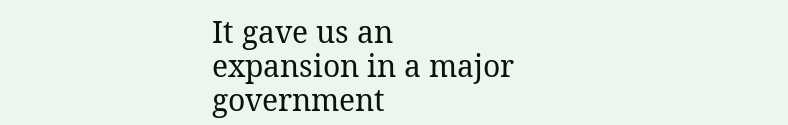It gave us an expansion in a major government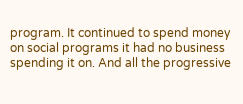program. It continued to spend money on social programs it had no business spending it on. And all the progressive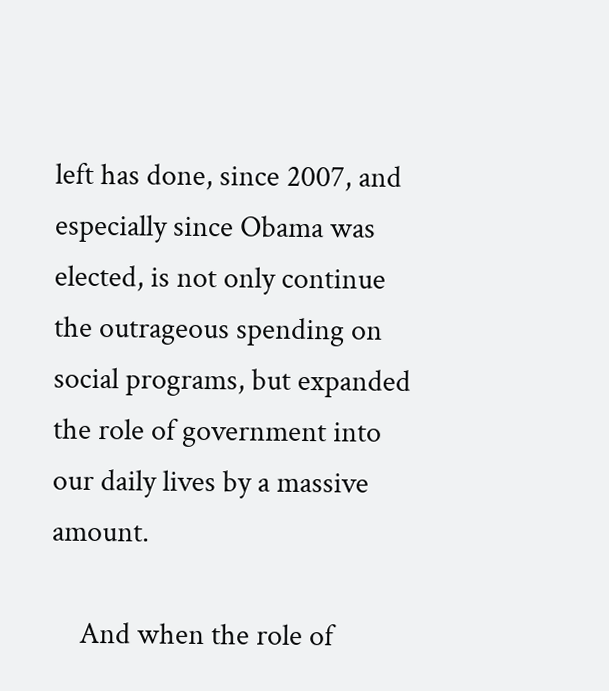left has done, since 2007, and especially since Obama was elected, is not only continue the outrageous spending on social programs, but expanded the role of government into our daily lives by a massive amount.

    And when the role of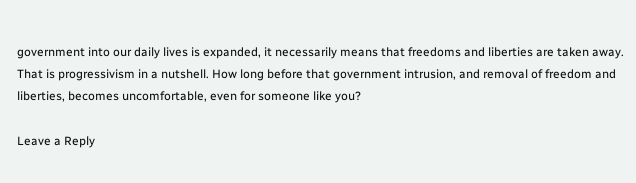government into our daily lives is expanded, it necessarily means that freedoms and liberties are taken away. That is progressivism in a nutshell. How long before that government intrusion, and removal of freedom and liberties, becomes uncomfortable, even for someone like you?

Leave a Reply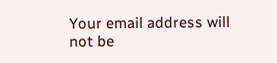Your email address will not be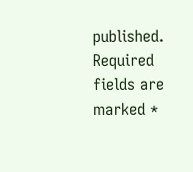published. Required fields are marked *